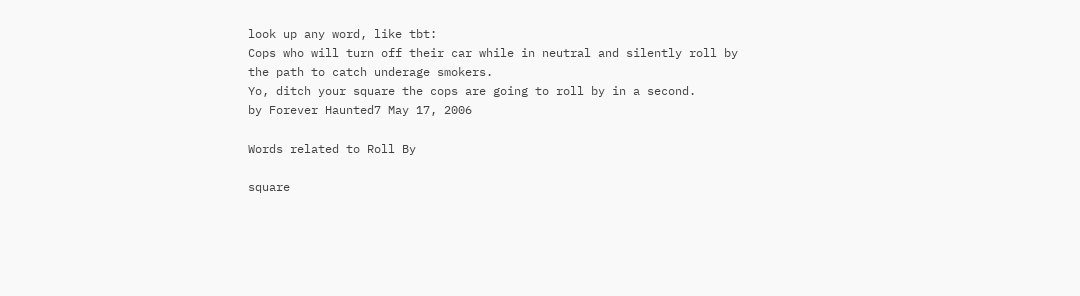look up any word, like tbt:
Cops who will turn off their car while in neutral and silently roll by the path to catch underage smokers.
Yo, ditch your square the cops are going to roll by in a second.
by Forever Haunted7 May 17, 2006

Words related to Roll By

square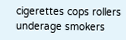cigerettes cops rollers underage smokers